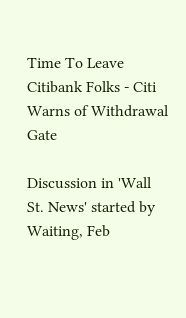Time To Leave Citibank Folks - Citi Warns of Withdrawal Gate

Discussion in 'Wall St. News' started by Waiting, Feb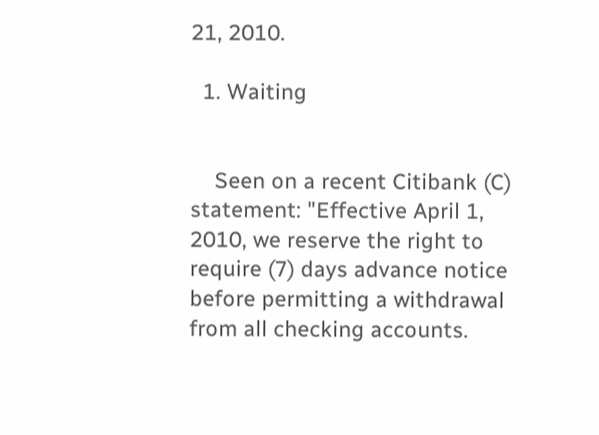21, 2010.

  1. Waiting


    Seen on a recent Citibank (C) statement: "Effective April 1, 2010, we reserve the right to require (7) days advance notice before permitting a withdrawal from all checking accounts.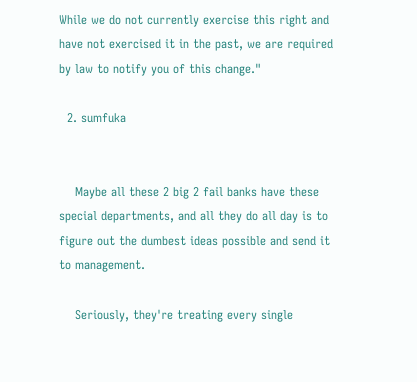While we do not currently exercise this right and have not exercised it in the past, we are required by law to notify you of this change."

  2. sumfuka


    Maybe all these 2 big 2 fail banks have these special departments, and all they do all day is to figure out the dumbest ideas possible and send it to management.

    Seriously, they're treating every single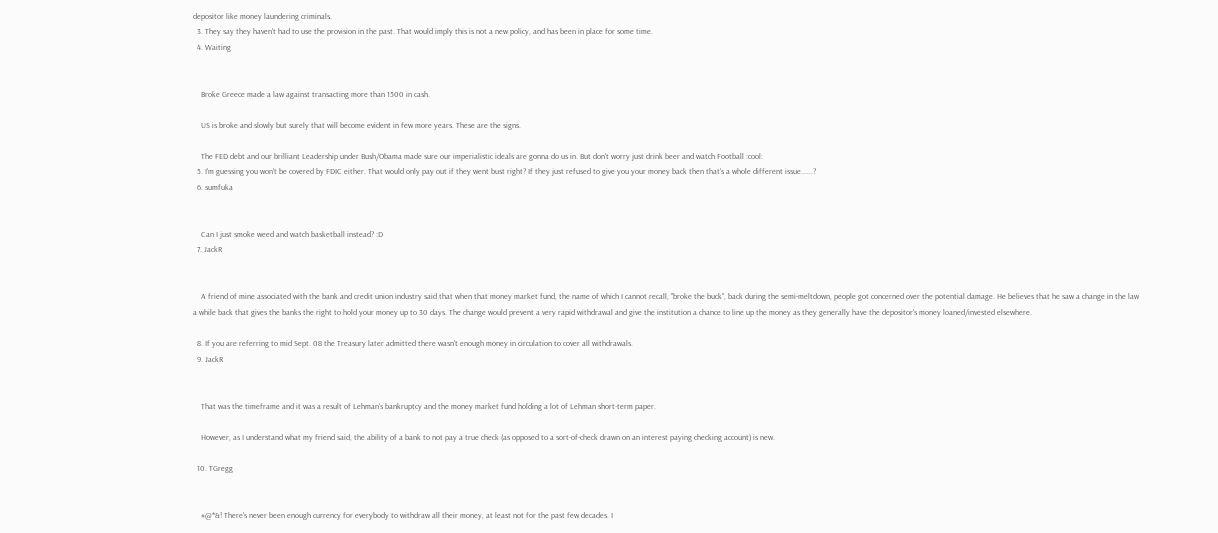depositor like money laundering criminals.
  3. They say they haven't had to use the provision in the past. That would imply this is not a new policy, and has been in place for some time.
  4. Waiting


    Broke Greece made a law against transacting more than 1500 in cash.

    US is broke and slowly but surely that will become evident in few more years. These are the signs.

    The FED debt and our brilliant Leadership under Bush/Obama made sure our imperialistic ideals are gonna do us in. But don't worry just drink beer and watch Football :cool:
  5. I'm guessing you won't be covered by FDIC either. That would only pay out if they went bust right? If they just refused to give you your money back then that's a whole different issue......?
  6. sumfuka


    Can I just smoke weed and watch basketball instead? :D
  7. JackR


    A friend of mine associated with the bank and credit union industry said that when that money market fund, the name of which I cannot recall, "broke the buck", back during the semi-meltdown, people got concerned over the potential damage. He believes that he saw a change in the law a while back that gives the banks the right to hold your money up to 30 days. The change would prevent a very rapid withdrawal and give the institution a chance to line up the money as they generally have the depositor's money loaned/invested elsewhere.

  8. If you are referring to mid Sept. 08 the Treasury later admitted there wasn't enough money in circulation to cover all withdrawals.
  9. JackR


    That was the timeframe and it was a result of Lehman's bankruptcy and the money market fund holding a lot of Lehman short-term paper.

    However, as I understand what my friend said, the ability of a bank to not pay a true check (as opposed to a sort-of-check drawn on an interest paying checking account) is new.

  10. TGregg


    #@*&! There's never been enough currency for everybody to withdraw all their money, at least not for the past few decades. I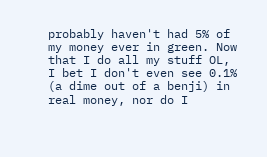probably haven't had 5% of my money ever in green. Now that I do all my stuff OL, I bet I don't even see 0.1% (a dime out of a benji) in real money, nor do I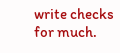write checks for much.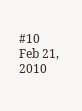#10     Feb 21, 2010